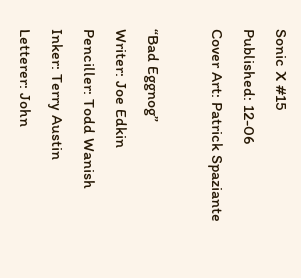Sonic X #15
Published: 12-06
Cover Art: Patrick Spaziante

“Bad Eggnog”
Writer: Joe Edkin
Penciller: Todd Wanish
Inker: Terry Austin
Letterer: John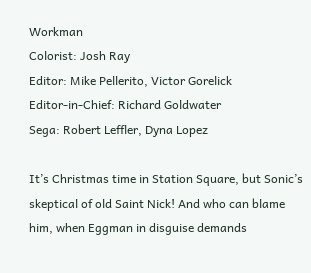Workman
Colorist: Josh Ray
Editor: Mike Pellerito, Victor Gorelick
Editor-in-Chief: Richard Goldwater
Sega: Robert Leffler, Dyna Lopez

It’s Christmas time in Station Square, but Sonic’s skeptical of old Saint Nick! And who can blame him, when Eggman in disguise demands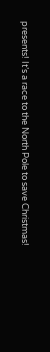presents! It’s a race to the North Pole to save Christmas!